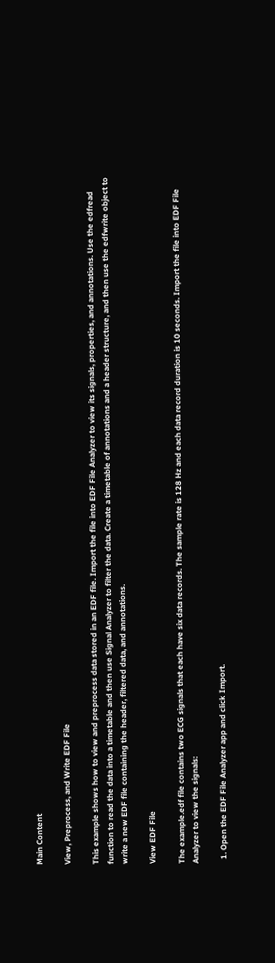Main Content

View, Preprocess, and Write EDF File

This example shows how to view and preprocess data stored in an EDF file. Import the file into EDF File Analyzer to view its signals, properties, and annotations. Use the edfread function to read the data into a timetable and then use Signal Analyzer to filter the data. Create a timetable of annotations and a header structure, and then use the edfwrite object to write a new EDF file containing the header, filtered data, and annotations.

View EDF File

The example.edf file contains two ECG signals that each have six data records. The sample rate is 128 Hz and each data record duration is 10 seconds. Import the file into EDF File Analyzer to view the signals:

  1. Open the EDF File Analyzer app and click Import.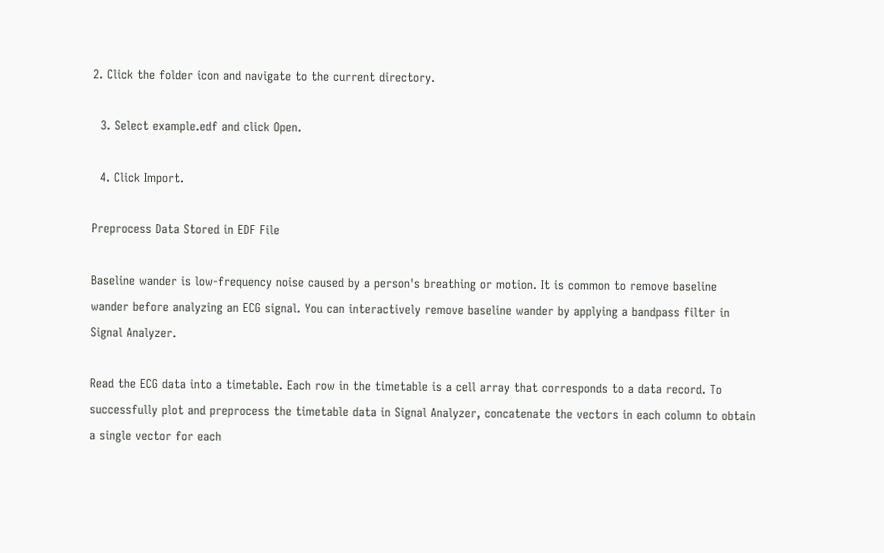2. Click the folder icon and navigate to the current directory.

  3. Select example.edf and click Open.

  4. Click Import.

Preprocess Data Stored in EDF File

Baseline wander is low-frequency noise caused by a person's breathing or motion. It is common to remove baseline wander before analyzing an ECG signal. You can interactively remove baseline wander by applying a bandpass filter in Signal Analyzer.

Read the ECG data into a timetable. Each row in the timetable is a cell array that corresponds to a data record. To successfully plot and preprocess the timetable data in Signal Analyzer, concatenate the vectors in each column to obtain a single vector for each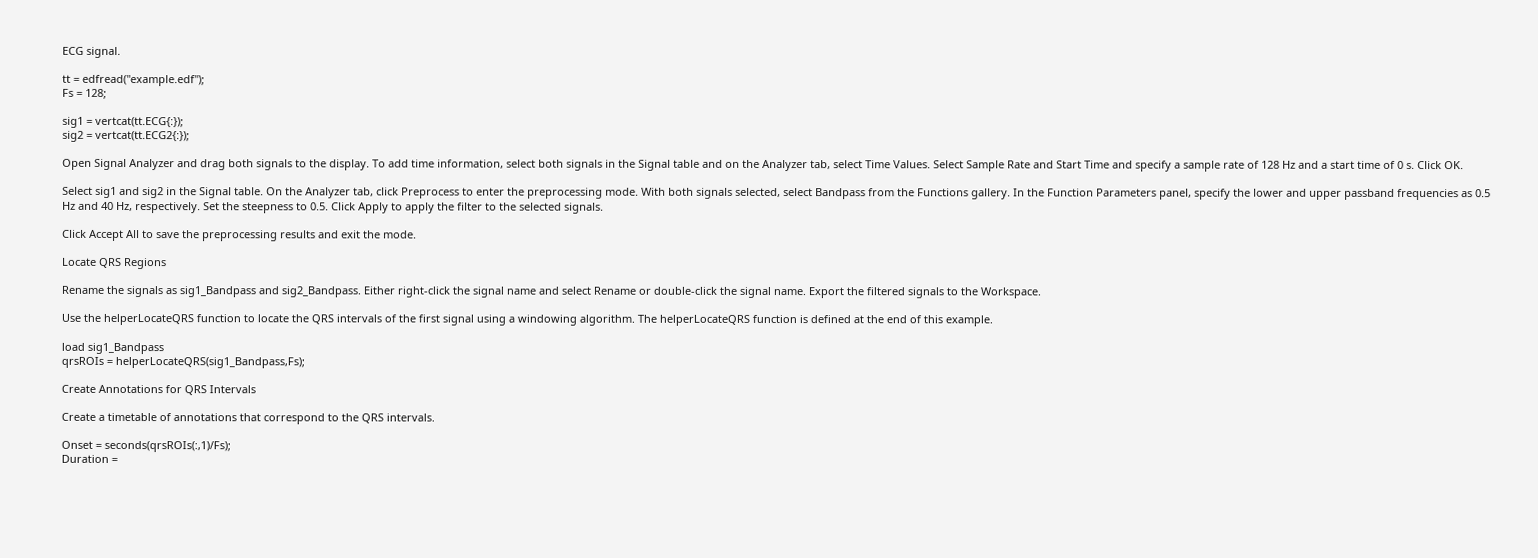ECG signal.

tt = edfread("example.edf");
Fs = 128;

sig1 = vertcat(tt.ECG{:});
sig2 = vertcat(tt.ECG2{:});

Open Signal Analyzer and drag both signals to the display. To add time information, select both signals in the Signal table and on the Analyzer tab, select Time Values. Select Sample Rate and Start Time and specify a sample rate of 128 Hz and a start time of 0 s. Click OK.

Select sig1 and sig2 in the Signal table. On the Analyzer tab, click Preprocess to enter the preprocessing mode. With both signals selected, select Bandpass from the Functions gallery. In the Function Parameters panel, specify the lower and upper passband frequencies as 0.5 Hz and 40 Hz, respectively. Set the steepness to 0.5. Click Apply to apply the filter to the selected signals.

Click Accept All to save the preprocessing results and exit the mode.

Locate QRS Regions

Rename the signals as sig1_Bandpass and sig2_Bandpass. Either right-click the signal name and select Rename or double-click the signal name. Export the filtered signals to the Workspace.

Use the helperLocateQRS function to locate the QRS intervals of the first signal using a windowing algorithm. The helperLocateQRS function is defined at the end of this example.

load sig1_Bandpass
qrsROIs = helperLocateQRS(sig1_Bandpass,Fs);

Create Annotations for QRS Intervals

Create a timetable of annotations that correspond to the QRS intervals.

Onset = seconds(qrsROIs(:,1)/Fs);
Duration =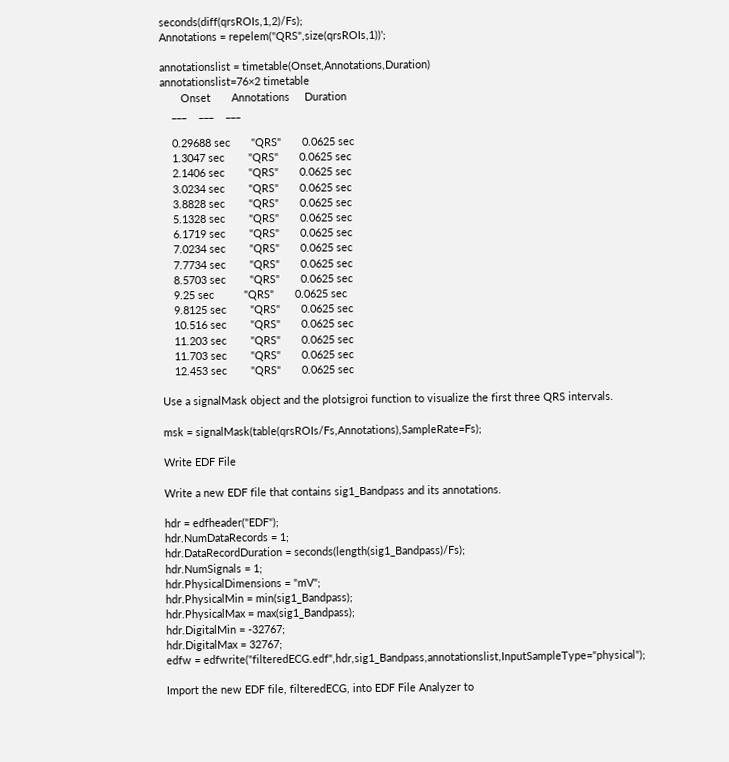seconds(diff(qrsROIs,1,2)/Fs);
Annotations = repelem("QRS",size(qrsROIs,1))';

annotationslist = timetable(Onset,Annotations,Duration)
annotationslist=76×2 timetable
       Onset       Annotations     Duration
    ___    ___    ___

    0.29688 sec       "QRS"       0.0625 sec
    1.3047 sec        "QRS"       0.0625 sec
    2.1406 sec        "QRS"       0.0625 sec
    3.0234 sec        "QRS"       0.0625 sec
    3.8828 sec        "QRS"       0.0625 sec
    5.1328 sec        "QRS"       0.0625 sec
    6.1719 sec        "QRS"       0.0625 sec
    7.0234 sec        "QRS"       0.0625 sec
    7.7734 sec        "QRS"       0.0625 sec
    8.5703 sec        "QRS"       0.0625 sec
    9.25 sec          "QRS"       0.0625 sec
    9.8125 sec        "QRS"       0.0625 sec
    10.516 sec        "QRS"       0.0625 sec
    11.203 sec        "QRS"       0.0625 sec
    11.703 sec        "QRS"       0.0625 sec
    12.453 sec        "QRS"       0.0625 sec

Use a signalMask object and the plotsigroi function to visualize the first three QRS intervals.

msk = signalMask(table(qrsROIs/Fs,Annotations),SampleRate=Fs);

Write EDF File

Write a new EDF file that contains sig1_Bandpass and its annotations.

hdr = edfheader("EDF");
hdr.NumDataRecords = 1;
hdr.DataRecordDuration = seconds(length(sig1_Bandpass)/Fs);
hdr.NumSignals = 1;
hdr.PhysicalDimensions = "mV";
hdr.PhysicalMin = min(sig1_Bandpass);
hdr.PhysicalMax = max(sig1_Bandpass);
hdr.DigitalMin = -32767;
hdr.DigitalMax = 32767;
edfw = edfwrite("filteredECG.edf",hdr,sig1_Bandpass,annotationslist,InputSampleType="physical");

Import the new EDF file, filteredECG, into EDF File Analyzer to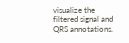visualize the filtered signal and QRS annotations.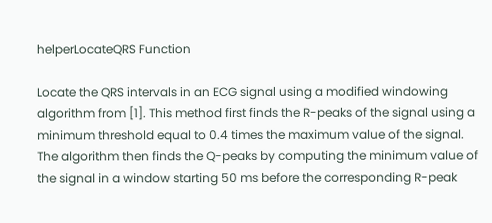helperLocateQRS Function

Locate the QRS intervals in an ECG signal using a modified windowing algorithm from [1]. This method first finds the R-peaks of the signal using a minimum threshold equal to 0.4 times the maximum value of the signal. The algorithm then finds the Q-peaks by computing the minimum value of the signal in a window starting 50 ms before the corresponding R-peak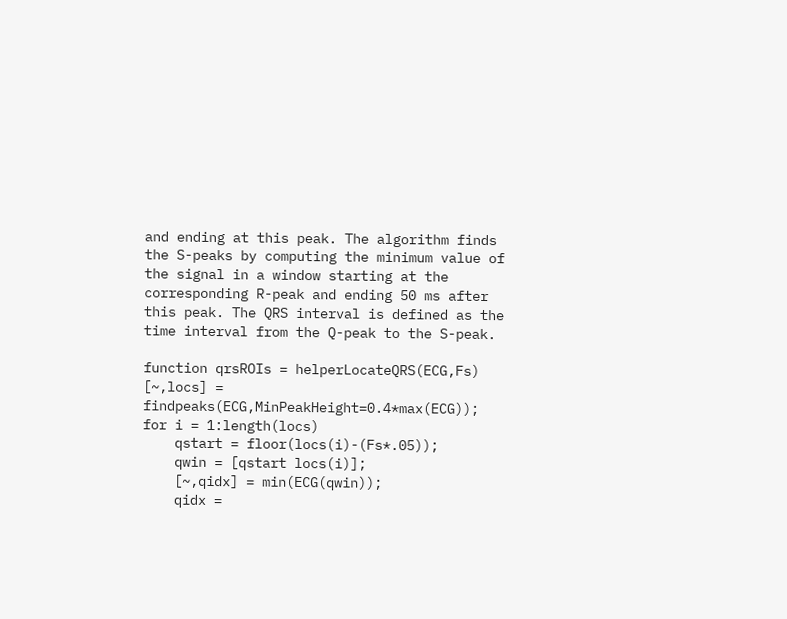and ending at this peak. The algorithm finds the S-peaks by computing the minimum value of the signal in a window starting at the corresponding R-peak and ending 50 ms after this peak. The QRS interval is defined as the time interval from the Q-peak to the S-peak.

function qrsROIs = helperLocateQRS(ECG,Fs)
[~,locs] = findpeaks(ECG,MinPeakHeight=0.4*max(ECG));
for i = 1:length(locs)
    qstart = floor(locs(i)-(Fs*.05));
    qwin = [qstart locs(i)];
    [~,qidx] = min(ECG(qwin));
    qidx =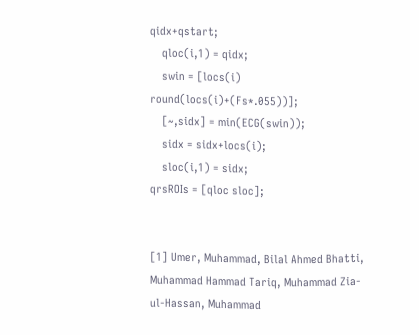qidx+qstart;
    qloc(i,1) = qidx;
    swin = [locs(i) round(locs(i)+(Fs*.055))];
    [~,sidx] = min(ECG(swin));
    sidx = sidx+locs(i);
    sloc(i,1) = sidx;
qrsROIs = [qloc sloc];


[1] Umer, Muhammad, Bilal Ahmed Bhatti, Muhammad Hammad Tariq, Muhammad Zia-ul-Hassan, Muhammad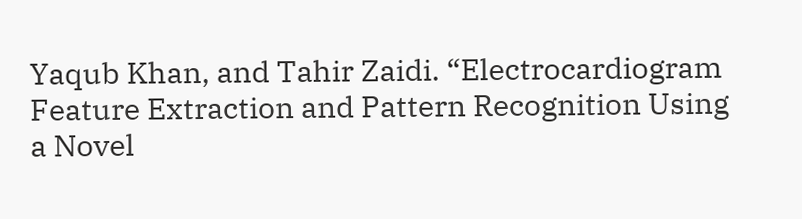Yaqub Khan, and Tahir Zaidi. “Electrocardiogram Feature Extraction and Pattern Recognition Using a Novel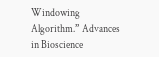Windowing Algorithm.” Advances in Bioscience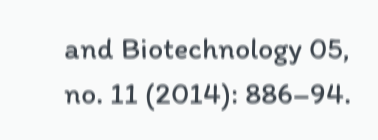and Biotechnology 05, no. 11 (2014): 886–94.